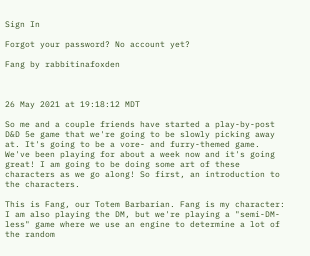Sign In

Forgot your password? No account yet?

Fang by rabbitinafoxden



26 May 2021 at 19:18:12 MDT

So me and a couple friends have started a play-by-post D&D 5e game that we're going to be slowly picking away at. It's going to be a vore- and furry-themed game. We've been playing for about a week now and it's going great! I am going to be doing some art of these characters as we go along! So first, an introduction to the characters.

This is Fang, our Totem Barbarian. Fang is my character: I am also playing the DM, but we're playing a "semi-DM-less" game where we use an engine to determine a lot of the random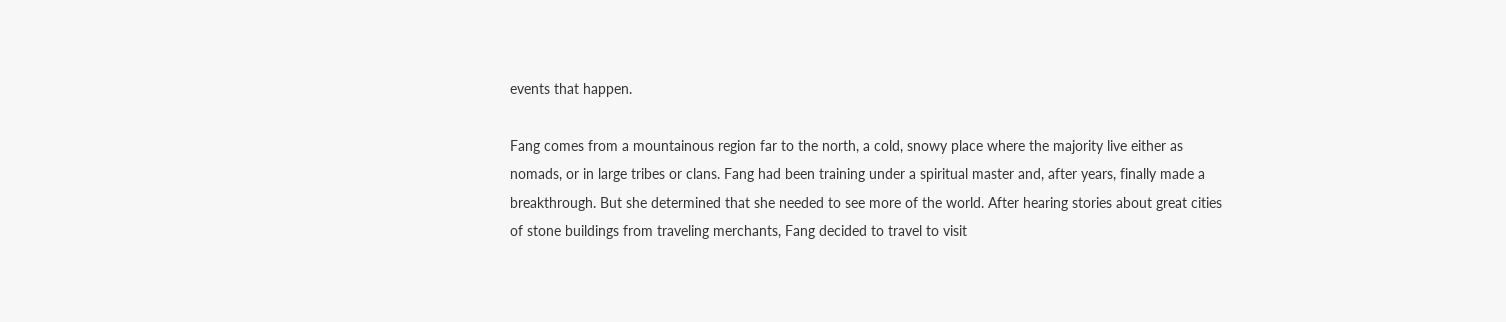events that happen.

Fang comes from a mountainous region far to the north, a cold, snowy place where the majority live either as nomads, or in large tribes or clans. Fang had been training under a spiritual master and, after years, finally made a breakthrough. But she determined that she needed to see more of the world. After hearing stories about great cities of stone buildings from traveling merchants, Fang decided to travel to visit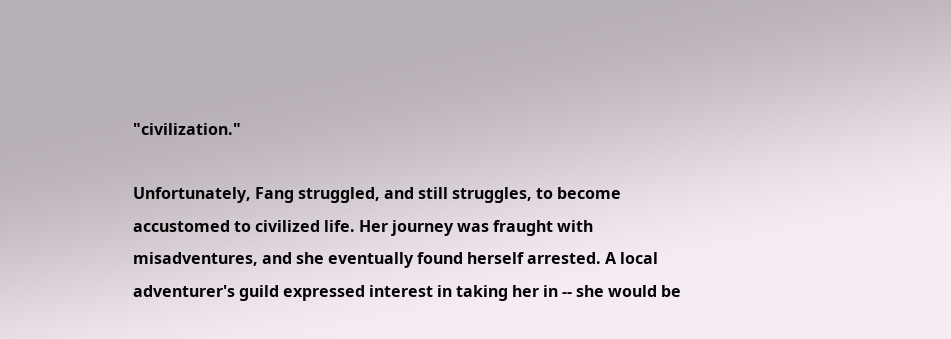"civilization."

Unfortunately, Fang struggled, and still struggles, to become accustomed to civilized life. Her journey was fraught with misadventures, and she eventually found herself arrested. A local adventurer's guild expressed interest in taking her in -- she would be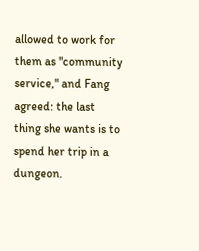allowed to work for them as "community service," and Fang agreed: the last thing she wants is to spend her trip in a dungeon.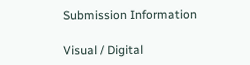Submission Information

Visual / Digital